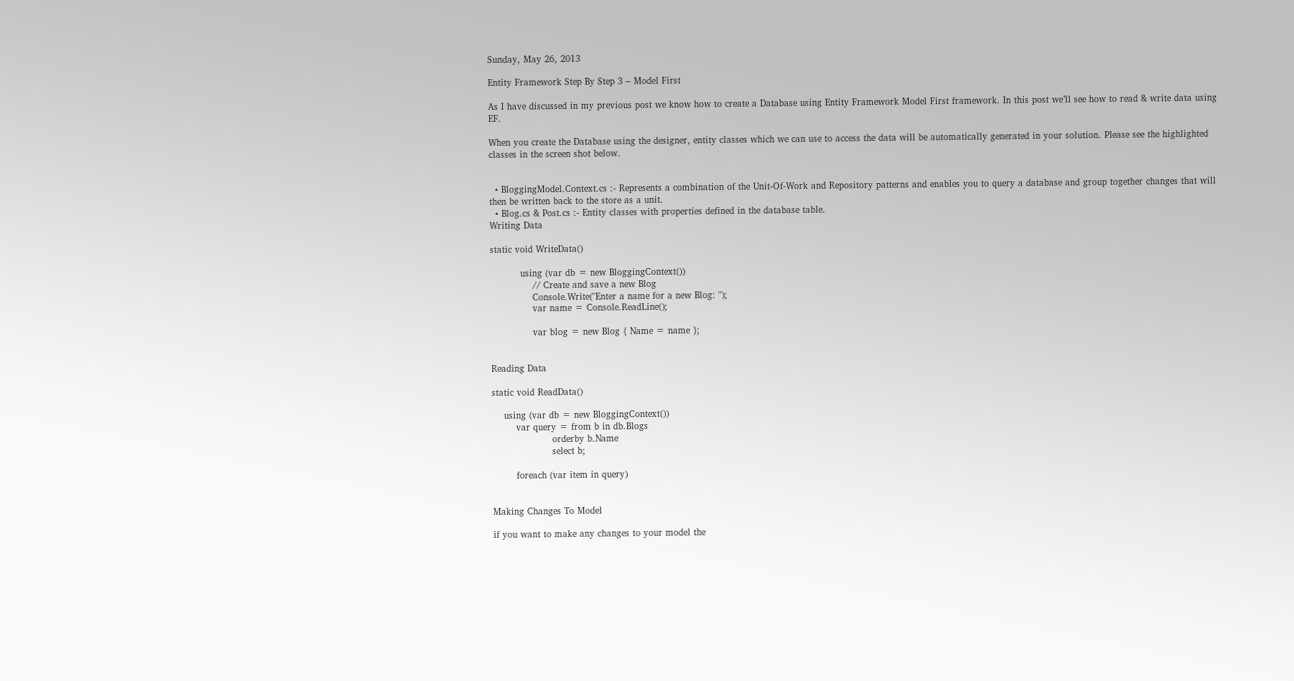Sunday, May 26, 2013

Entity Framework Step By Step 3 – Model First

As I have discussed in my previous post we know how to create a Database using Entity Framework Model First framework. In this post we’ll see how to read & write data using EF.

When you create the Database using the designer, entity classes which we can use to access the data will be automatically generated in your solution. Please see the highlighted classes in the screen shot below.


  • BloggingModel.Context.cs :- Represents a combination of the Unit-Of-Work and Repository patterns and enables you to query a database and group together changes that will then be written back to the store as a unit.
  • Blog.cs & Post.cs :- Entity classes with properties defined in the database table.
Writing Data

static void WriteData()

          using (var db = new BloggingContext())
              // Create and save a new Blog
              Console.Write("Enter a name for a new Blog: ");
              var name = Console.ReadLine();

              var blog = new Blog { Name = name };


Reading Data

static void ReadData()

    using (var db = new BloggingContext())
        var query = from b in db.Blogs
                    orderby b.Name
                    select b;

        foreach (var item in query)


Making Changes To Model

if you want to make any changes to your model the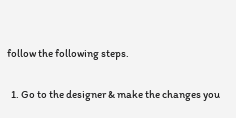follow the following steps.

  1. Go to the designer & make the changes you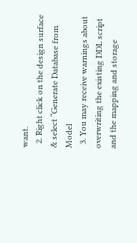want.
  2. Right click on the design surface & select “Generate Database from Model
  3. You may receive warnings about overwriting the existing DDL script and the mapping and storage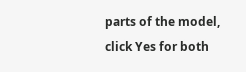parts of the model, click Yes for both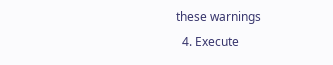these warnings
  4. Execute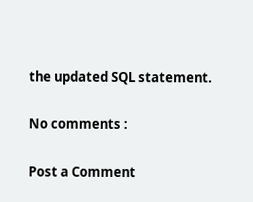the updated SQL statement.

No comments :

Post a Comment